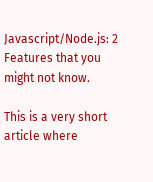Javascript/Node.js: 2 Features that you might not know.

This is a very short article where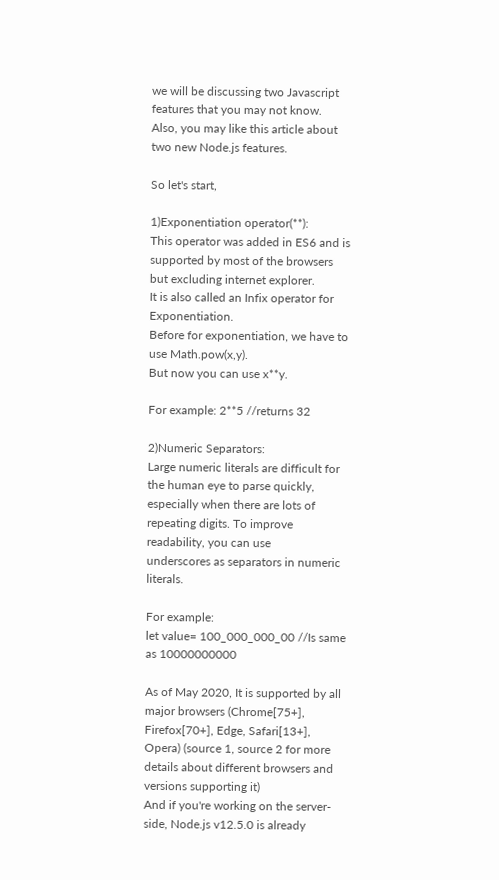we will be discussing two Javascript features that you may not know.
Also, you may like this article about two new Node.js features.

So let's start,

1)Exponentiation operator(**):
This operator was added in ES6 and is supported by most of the browsers but excluding internet explorer.
It is also called an Infix operator for Exponentiation.
Before for exponentiation, we have to use Math.pow(x,y).
But now you can use x**y.

For example: 2**5 //returns 32

2)Numeric Separators:
Large numeric literals are difficult for the human eye to parse quickly,
especially when there are lots of repeating digits. To improve readability, you can use
underscores as separators in numeric literals.

For example:
let value= 100_000_000_00 //Is same as 10000000000

As of May 2020, It is supported by all major browsers (Chrome[75+], Firefox[70+], Edge, Safari[13+], Opera) (source 1, source 2 for more details about different browsers and versions supporting it)
And if you're working on the server-side, Node.js v12.5.0 is already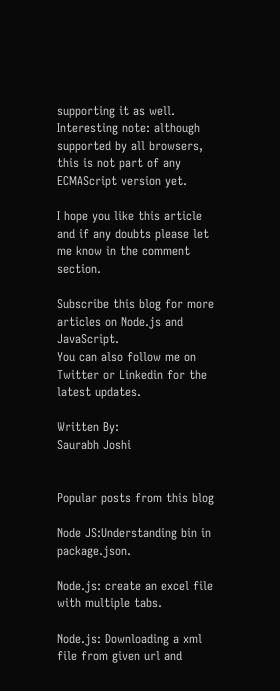supporting it as well.
Interesting note: although supported by all browsers, this is not part of any ECMAScript version yet.

I hope you like this article and if any doubts please let me know in the comment section.

Subscribe this blog for more articles on Node.js and JavaScript.
You can also follow me on Twitter or Linkedin for the latest updates.

Written By:
Saurabh Joshi


Popular posts from this blog

Node JS:Understanding bin in package.json.

Node.js: create an excel file with multiple tabs.

Node.js: Downloading a xml file from given url and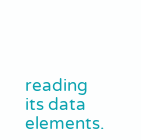reading its data elements.